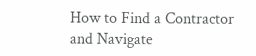How to Find a Contractor and Navigate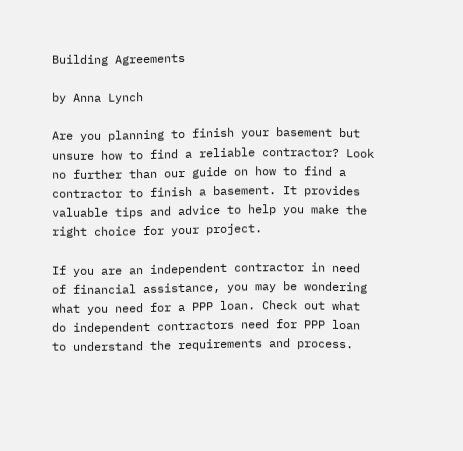Building Agreements

by Anna Lynch

Are you planning to finish your basement but unsure how to find a reliable contractor? Look no further than our guide on how to find a contractor to finish a basement. It provides valuable tips and advice to help you make the right choice for your project.

If you are an independent contractor in need of financial assistance, you may be wondering what you need for a PPP loan. Check out what do independent contractors need for PPP loan to understand the requirements and process.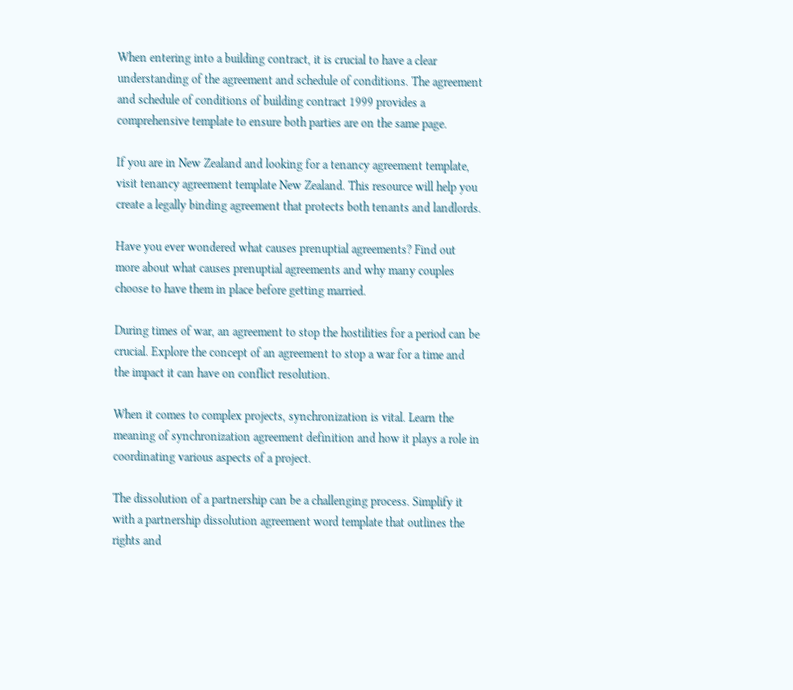When entering into a building contract, it is crucial to have a clear understanding of the agreement and schedule of conditions. The agreement and schedule of conditions of building contract 1999 provides a comprehensive template to ensure both parties are on the same page.

If you are in New Zealand and looking for a tenancy agreement template, visit tenancy agreement template New Zealand. This resource will help you create a legally binding agreement that protects both tenants and landlords.

Have you ever wondered what causes prenuptial agreements? Find out more about what causes prenuptial agreements and why many couples choose to have them in place before getting married.

During times of war, an agreement to stop the hostilities for a period can be crucial. Explore the concept of an agreement to stop a war for a time and the impact it can have on conflict resolution.

When it comes to complex projects, synchronization is vital. Learn the meaning of synchronization agreement definition and how it plays a role in coordinating various aspects of a project.

The dissolution of a partnership can be a challenging process. Simplify it with a partnership dissolution agreement word template that outlines the rights and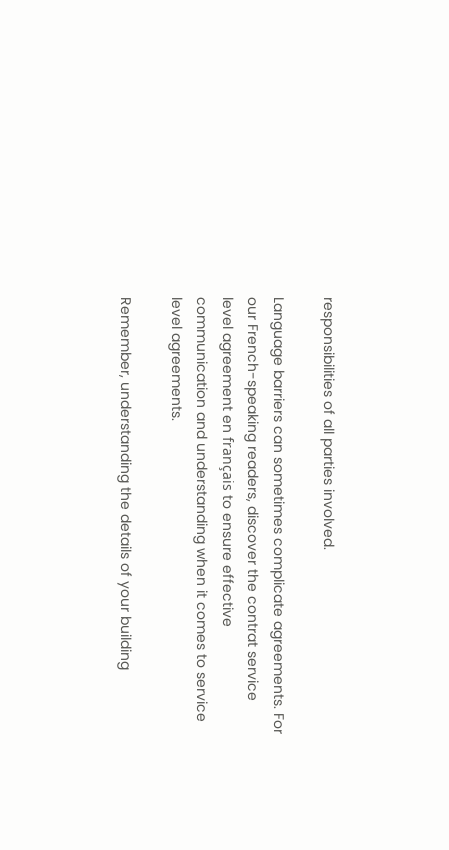responsibilities of all parties involved.

Language barriers can sometimes complicate agreements. For our French-speaking readers, discover the contrat service level agreement en français to ensure effective communication and understanding when it comes to service level agreements.

Remember, understanding the details of your building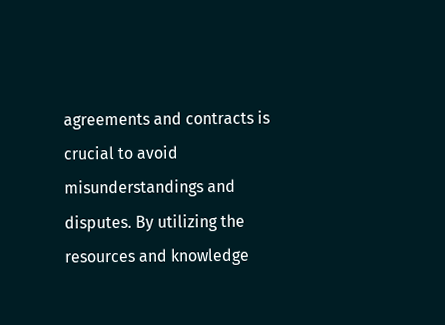agreements and contracts is crucial to avoid misunderstandings and disputes. By utilizing the resources and knowledge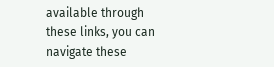available through these links, you can navigate these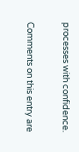processes with confidence.

Comments on this entry are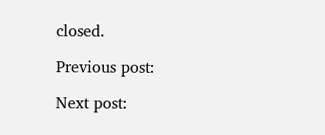closed.

Previous post:

Next post: